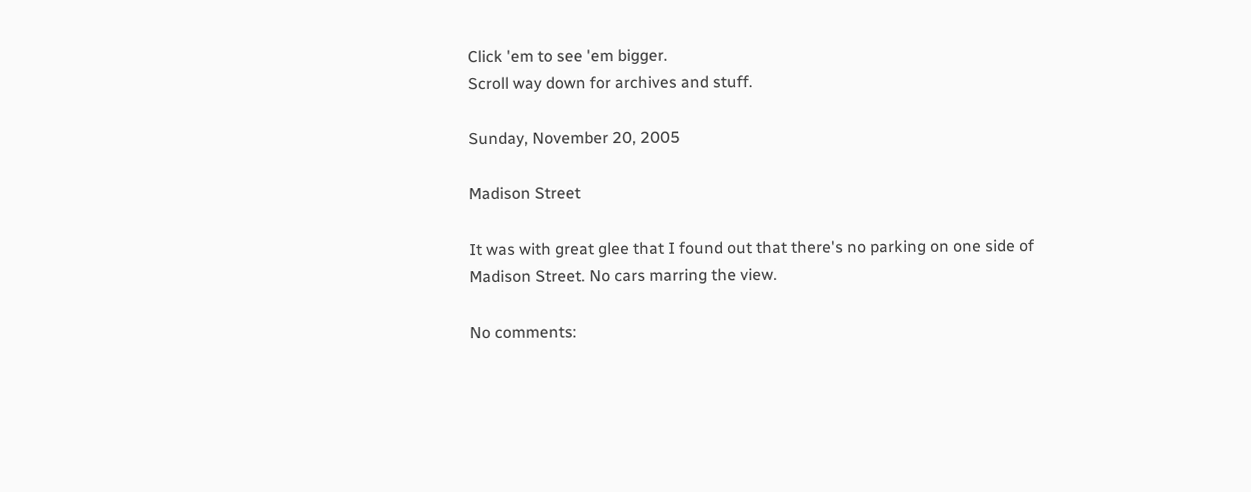Click 'em to see 'em bigger.
Scroll way down for archives and stuff.

Sunday, November 20, 2005

Madison Street

It was with great glee that I found out that there's no parking on one side of Madison Street. No cars marring the view.

No comments: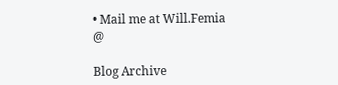• Mail me at Will.Femia @

Blog Archive